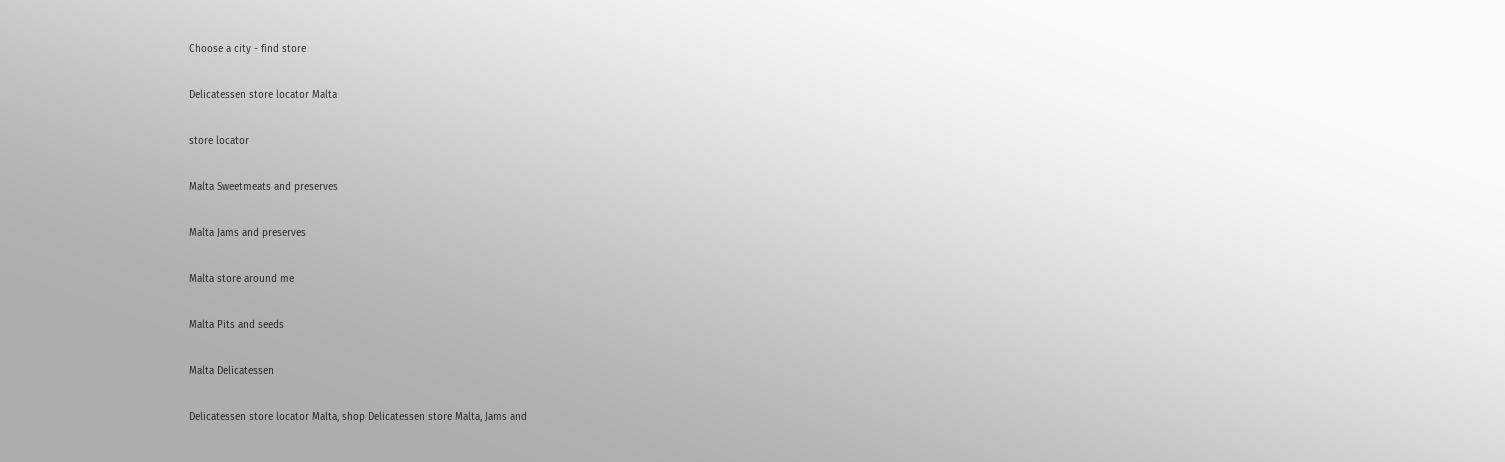Choose a city - find store

Delicatessen store locator Malta

store locator

Malta Sweetmeats and preserves

Malta Jams and preserves

Malta store around me

Malta Pits and seeds

Malta Delicatessen

Delicatessen store locator Malta, shop Delicatessen store Malta, Jams and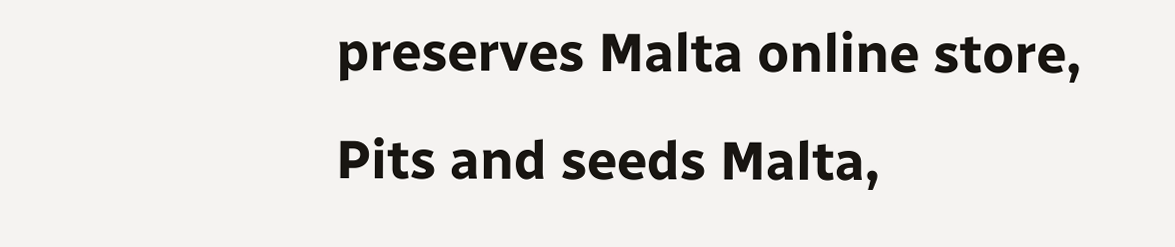preserves Malta online store, Pits and seeds Malta,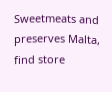Sweetmeats and preserves Malta, find store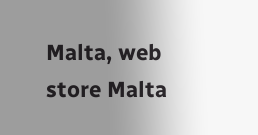Malta, web store Malta